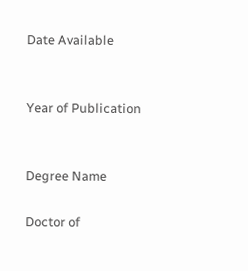Date Available


Year of Publication


Degree Name

Doctor of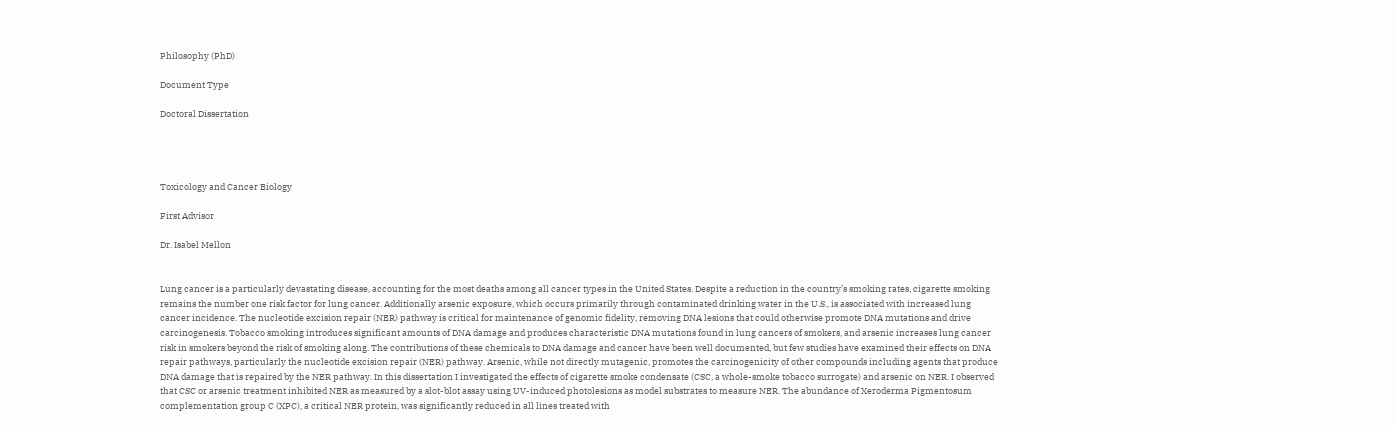Philosophy (PhD)

Document Type

Doctoral Dissertation




Toxicology and Cancer Biology

First Advisor

Dr. Isabel Mellon


Lung cancer is a particularly devastating disease, accounting for the most deaths among all cancer types in the United States. Despite a reduction in the country’s smoking rates, cigarette smoking remains the number one risk factor for lung cancer. Additionally arsenic exposure, which occurs primarily through contaminated drinking water in the U.S., is associated with increased lung cancer incidence. The nucleotide excision repair (NER) pathway is critical for maintenance of genomic fidelity, removing DNA lesions that could otherwise promote DNA mutations and drive carcinogenesis. Tobacco smoking introduces significant amounts of DNA damage and produces characteristic DNA mutations found in lung cancers of smokers, and arsenic increases lung cancer risk in smokers beyond the risk of smoking along. The contributions of these chemicals to DNA damage and cancer have been well documented, but few studies have examined their effects on DNA repair pathways, particularly the nucleotide excision repair (NER) pathway. Arsenic, while not directly mutagenic, promotes the carcinogenicity of other compounds including agents that produce DNA damage that is repaired by the NER pathway. In this dissertation I investigated the effects of cigarette smoke condensate (CSC, a whole-smoke tobacco surrogate) and arsenic on NER. I observed that CSC or arsenic treatment inhibited NER as measured by a slot-blot assay using UV-induced photolesions as model substrates to measure NER. The abundance of Xeroderma Pigmentosum complementation group C (XPC), a critical NER protein, was significantly reduced in all lines treated with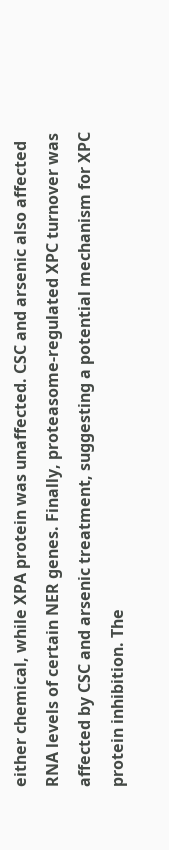either chemical, while XPA protein was unaffected. CSC and arsenic also affected RNA levels of certain NER genes. Finally, proteasome-regulated XPC turnover was affected by CSC and arsenic treatment, suggesting a potential mechanism for XPC protein inhibition. The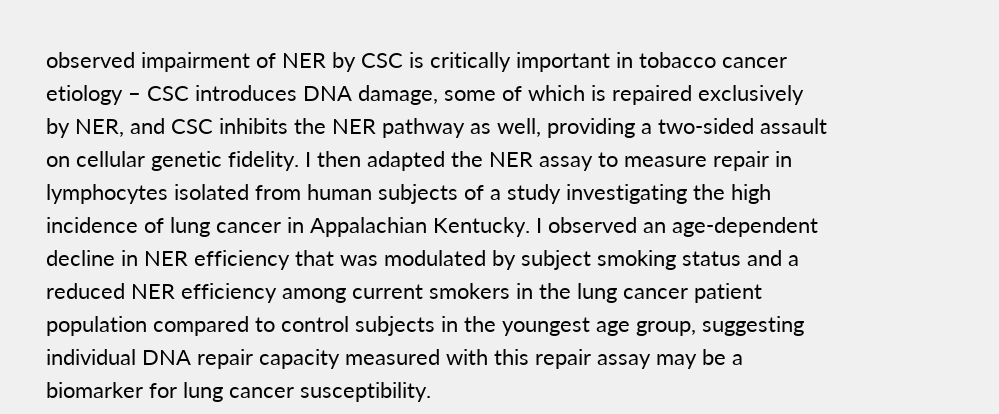observed impairment of NER by CSC is critically important in tobacco cancer etiology – CSC introduces DNA damage, some of which is repaired exclusively by NER, and CSC inhibits the NER pathway as well, providing a two-sided assault on cellular genetic fidelity. I then adapted the NER assay to measure repair in lymphocytes isolated from human subjects of a study investigating the high incidence of lung cancer in Appalachian Kentucky. I observed an age-dependent decline in NER efficiency that was modulated by subject smoking status and a reduced NER efficiency among current smokers in the lung cancer patient population compared to control subjects in the youngest age group, suggesting individual DNA repair capacity measured with this repair assay may be a biomarker for lung cancer susceptibility.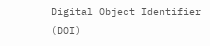Digital Object Identifier (DOI)